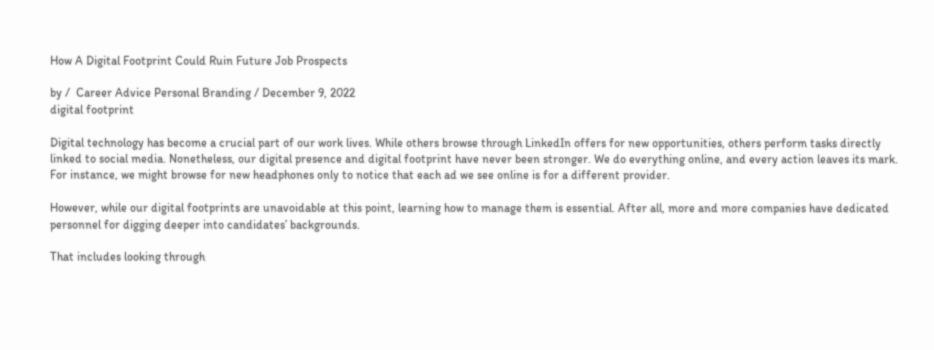How A Digital Footprint Could Ruin Future Job Prospects

by /  Career Advice Personal Branding / December 9, 2022
digital footprint

Digital technology has become a crucial part of our work lives. While others browse through LinkedIn offers for new opportunities, others perform tasks directly linked to social media. Nonetheless, our digital presence and digital footprint have never been stronger. We do everything online, and every action leaves its mark. For instance, we might browse for new headphones only to notice that each ad we see online is for a different provider.

However, while our digital footprints are unavoidable at this point, learning how to manage them is essential. After all, more and more companies have dedicated personnel for digging deeper into candidates’ backgrounds.

That includes looking through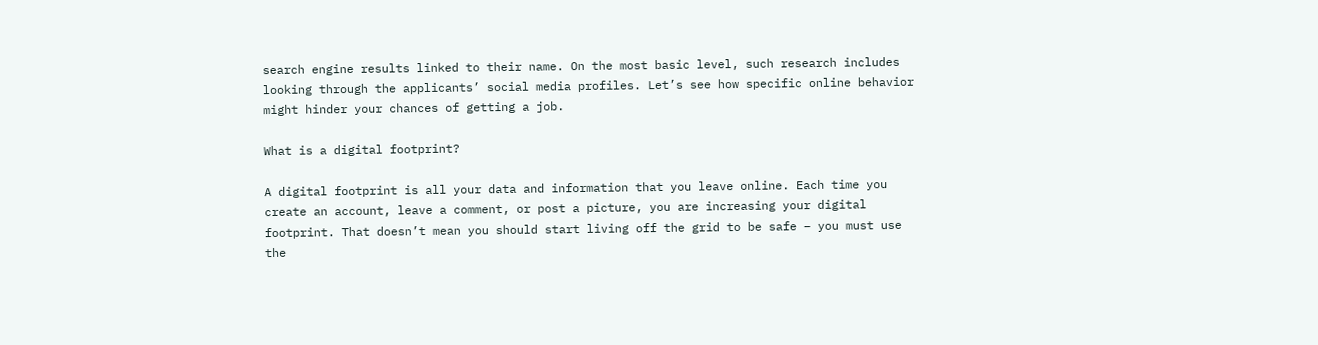search engine results linked to their name. On the most basic level, such research includes looking through the applicants’ social media profiles. Let’s see how specific online behavior might hinder your chances of getting a job.

What is a digital footprint?

A digital footprint is all your data and information that you leave online. Each time you create an account, leave a comment, or post a picture, you are increasing your digital footprint. That doesn’t mean you should start living off the grid to be safe – you must use the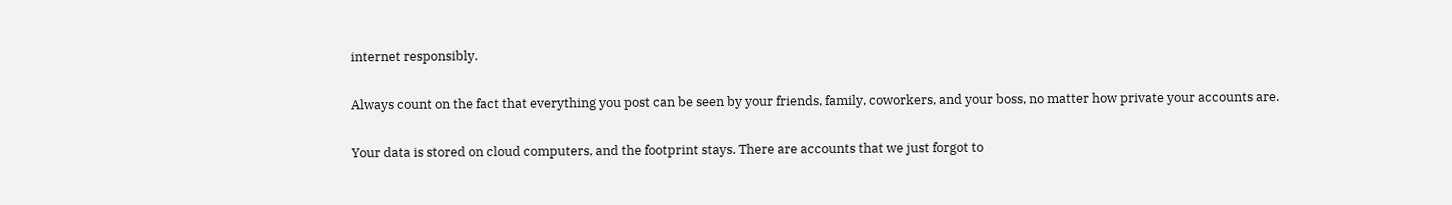internet responsibly.

Always count on the fact that everything you post can be seen by your friends, family, coworkers, and your boss, no matter how private your accounts are.

Your data is stored on cloud computers, and the footprint stays. There are accounts that we just forgot to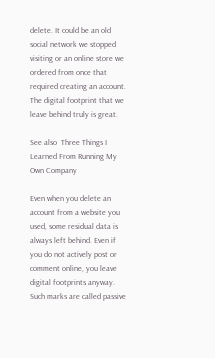delete. It could be an old social network we stopped visiting or an online store we ordered from once that required creating an account. The digital footprint that we leave behind truly is great.

See also  Three Things I Learned From Running My Own Company

Even when you delete an account from a website you used, some residual data is always left behind. Even if you do not actively post or comment online, you leave digital footprints anyway. Such marks are called passive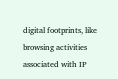digital footprints, like browsing activities associated with IP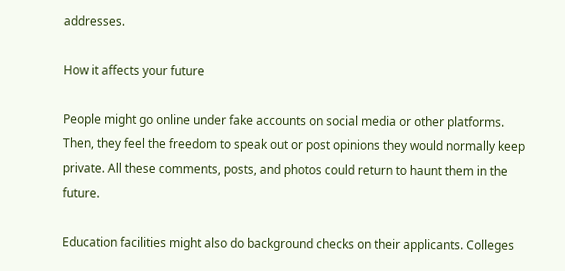addresses.

How it affects your future

People might go online under fake accounts on social media or other platforms. Then, they feel the freedom to speak out or post opinions they would normally keep private. All these comments, posts, and photos could return to haunt them in the future.

Education facilities might also do background checks on their applicants. Colleges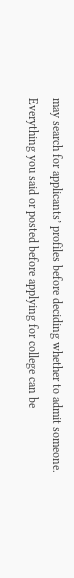may search for applicants’ profiles before deciding whether to admit someone. Everything you said or posted before applying for college can be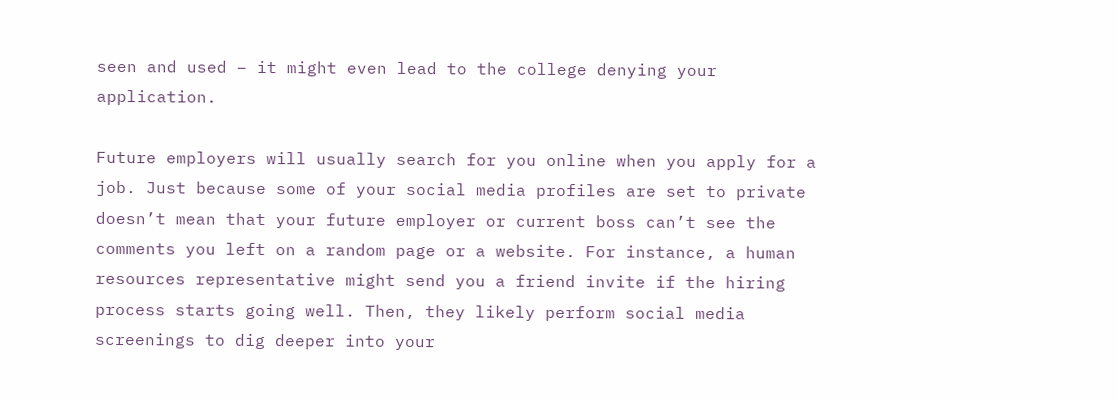seen and used – it might even lead to the college denying your application.

Future employers will usually search for you online when you apply for a job. Just because some of your social media profiles are set to private doesn’t mean that your future employer or current boss can’t see the comments you left on a random page or a website. For instance, a human resources representative might send you a friend invite if the hiring process starts going well. Then, they likely perform social media screenings to dig deeper into your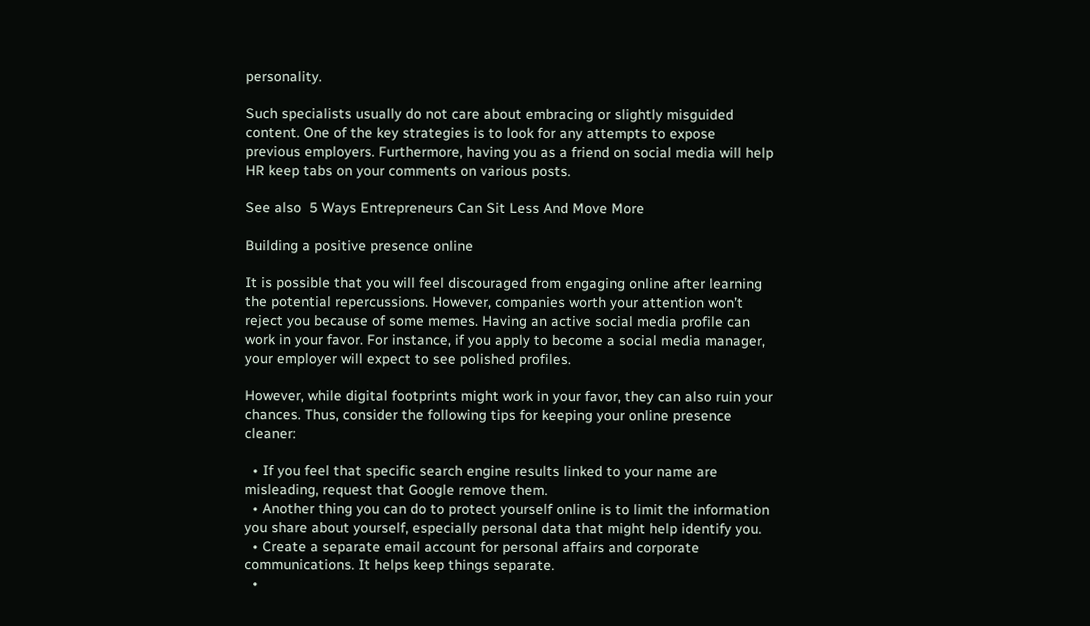personality.

Such specialists usually do not care about embracing or slightly misguided content. One of the key strategies is to look for any attempts to expose previous employers. Furthermore, having you as a friend on social media will help HR keep tabs on your comments on various posts.

See also  5 Ways Entrepreneurs Can Sit Less And Move More

Building a positive presence online

It is possible that you will feel discouraged from engaging online after learning the potential repercussions. However, companies worth your attention won’t reject you because of some memes. Having an active social media profile can work in your favor. For instance, if you apply to become a social media manager, your employer will expect to see polished profiles.

However, while digital footprints might work in your favor, they can also ruin your chances. Thus, consider the following tips for keeping your online presence cleaner:

  • If you feel that specific search engine results linked to your name are misleading, request that Google remove them.
  • Another thing you can do to protect yourself online is to limit the information you share about yourself, especially personal data that might help identify you.
  • Create a separate email account for personal affairs and corporate communications. It helps keep things separate.
  •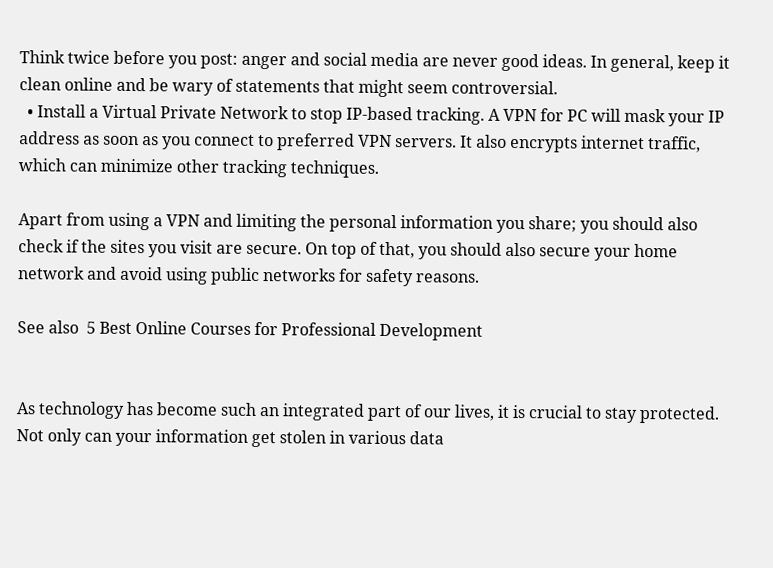Think twice before you post: anger and social media are never good ideas. In general, keep it clean online and be wary of statements that might seem controversial.
  • Install a Virtual Private Network to stop IP-based tracking. A VPN for PC will mask your IP address as soon as you connect to preferred VPN servers. It also encrypts internet traffic, which can minimize other tracking techniques.

Apart from using a VPN and limiting the personal information you share; you should also check if the sites you visit are secure. On top of that, you should also secure your home network and avoid using public networks for safety reasons.

See also  5 Best Online Courses for Professional Development


As technology has become such an integrated part of our lives, it is crucial to stay protected. Not only can your information get stolen in various data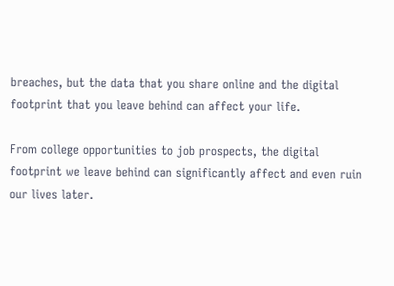breaches, but the data that you share online and the digital footprint that you leave behind can affect your life.

From college opportunities to job prospects, the digital footprint we leave behind can significantly affect and even ruin our lives later.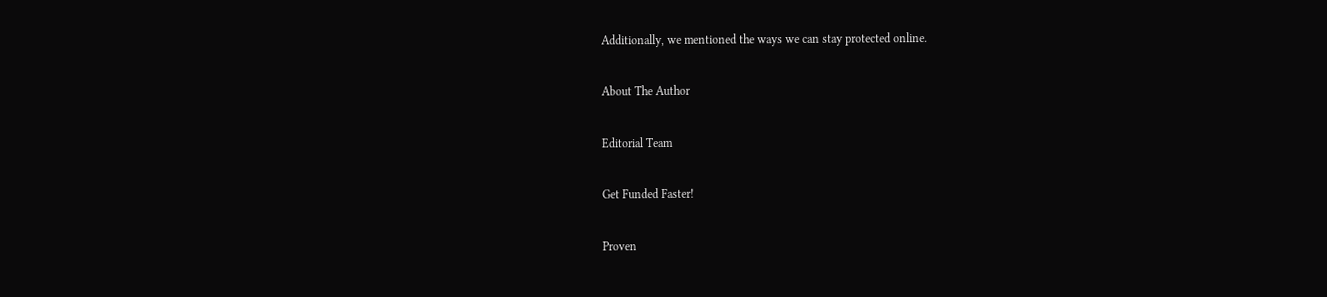Additionally, we mentioned the ways we can stay protected online.

About The Author

Editorial Team

Get Funded Faster!

Proven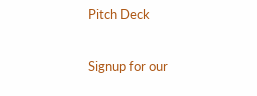Pitch Deck

Signup for our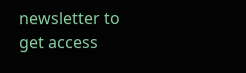newsletter to get access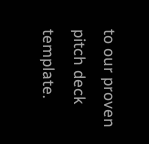to our proven pitch deck template.